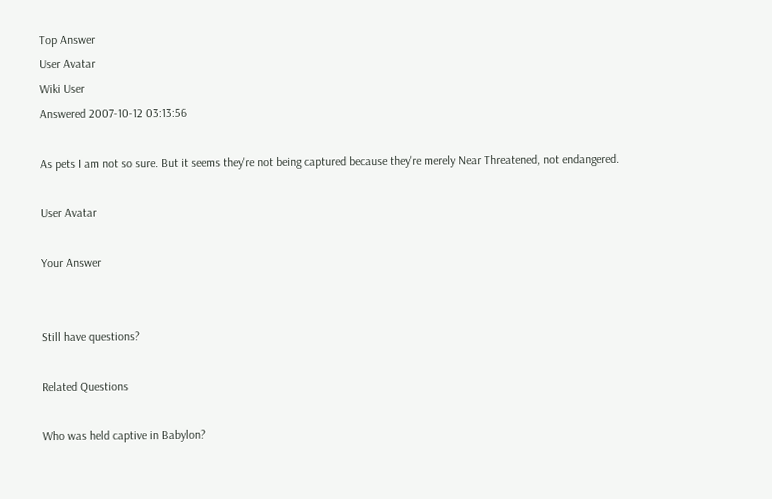Top Answer
User Avatar
Wiki User
Answered 2007-10-12 03:13:56

As pets I am not so sure. But it seems they're not being captured because they're merely Near Threatened, not endangered.

User Avatar

Your Answer


Still have questions?

Related Questions

Who was held captive in Babylon?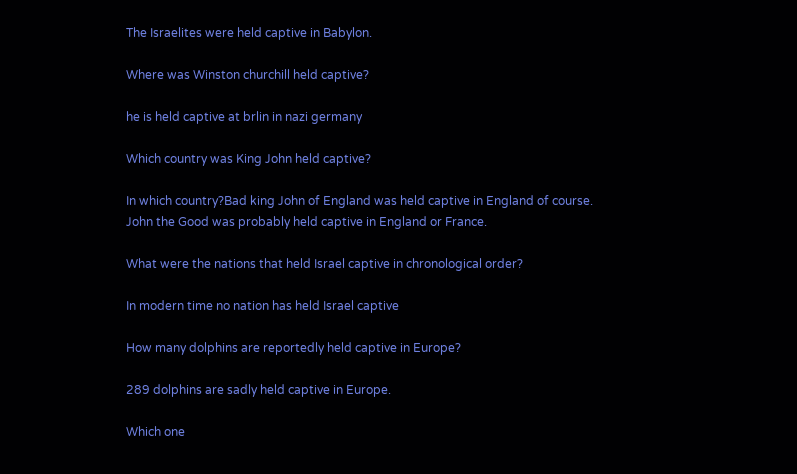The Israelites were held captive in Babylon.

Where was Winston churchill held captive?

he is held captive at brlin in nazi germany

Which country was King John held captive?

In which country?Bad king John of England was held captive in England of course. John the Good was probably held captive in England or France.

What were the nations that held Israel captive in chronological order?

In modern time no nation has held Israel captive

How many dolphins are reportedly held captive in Europe?

289 dolphins are sadly held captive in Europe.

Which one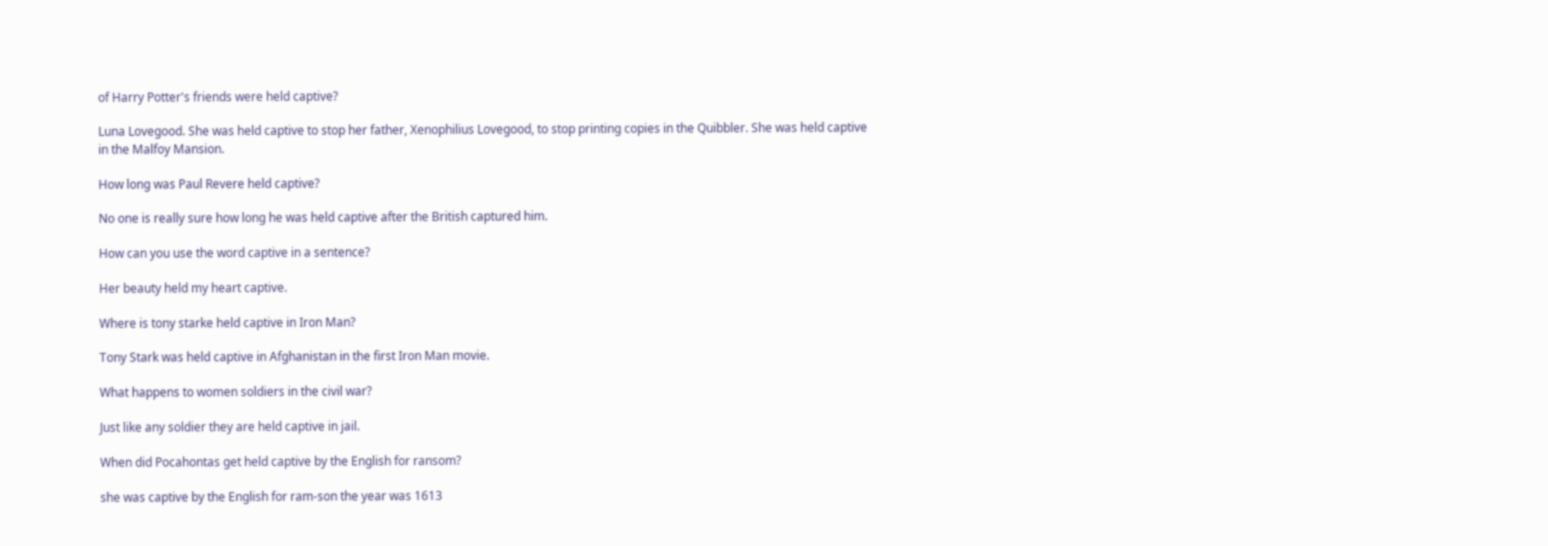of Harry Potter's friends were held captive?

Luna Lovegood. She was held captive to stop her father, Xenophilius Lovegood, to stop printing copies in the Quibbler. She was held captive in the Malfoy Mansion.

How long was Paul Revere held captive?

No one is really sure how long he was held captive after the British captured him.

How can you use the word captive in a sentence?

Her beauty held my heart captive.

Where is tony starke held captive in Iron Man?

Tony Stark was held captive in Afghanistan in the first Iron Man movie.

What happens to women soldiers in the civil war?

Just like any soldier they are held captive in jail.

When did Pocahontas get held captive by the English for ransom?

she was captive by the English for ram-son the year was 1613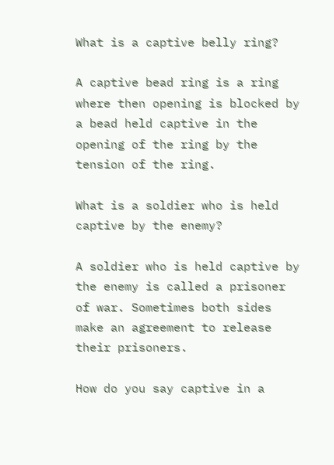What is a captive belly ring?

A captive bead ring is a ring where then opening is blocked by a bead held captive in the opening of the ring by the tension of the ring.

What is a soldier who is held captive by the enemy?

A soldier who is held captive by the enemy is called a prisoner of war. Sometimes both sides make an agreement to release their prisoners.

How do you say captive in a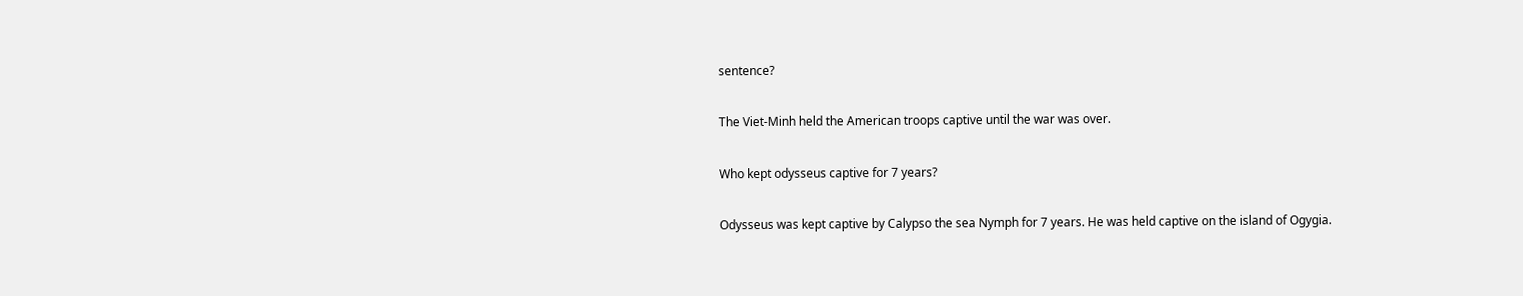sentence?

The Viet-Minh held the American troops captive until the war was over.

Who kept odysseus captive for 7 years?

Odysseus was kept captive by Calypso the sea Nymph for 7 years. He was held captive on the island of Ogygia.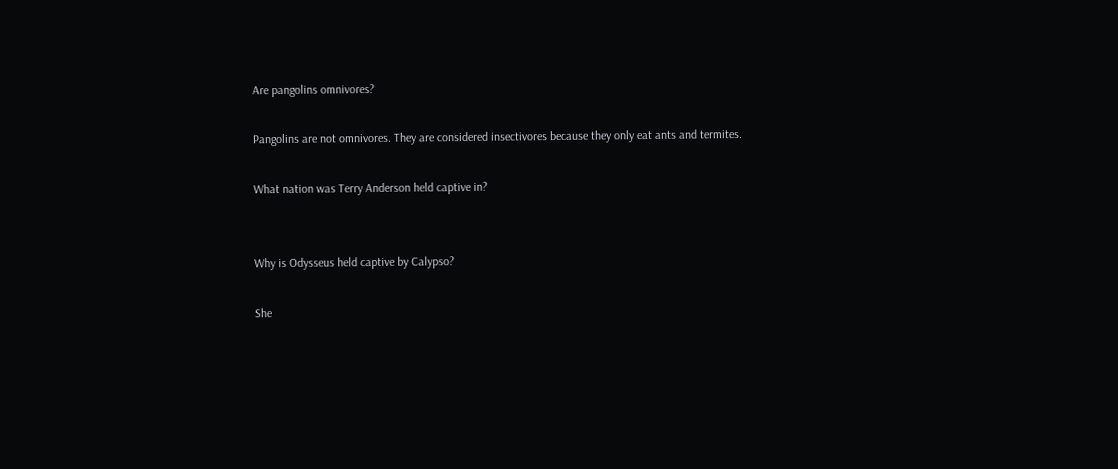Are pangolins omnivores?

Pangolins are not omnivores. They are considered insectivores because they only eat ants and termites.

What nation was Terry Anderson held captive in?


Why is Odysseus held captive by Calypso?

She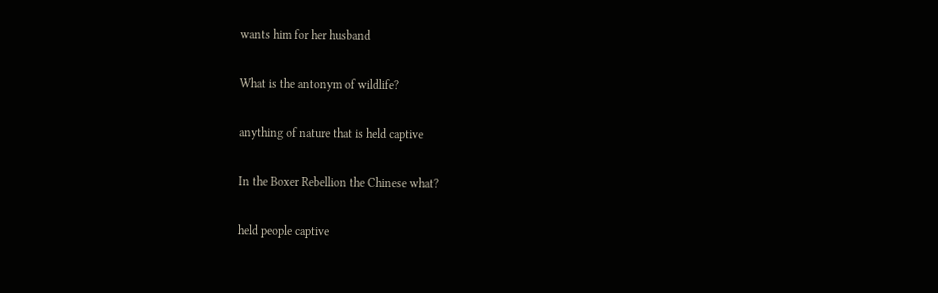wants him for her husband

What is the antonym of wildlife?

anything of nature that is held captive

In the Boxer Rebellion the Chinese what?

held people captive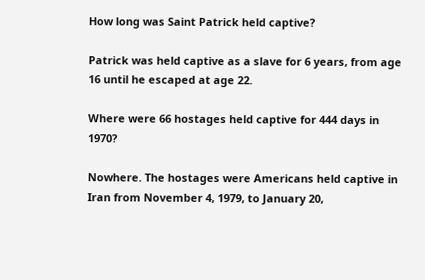How long was Saint Patrick held captive?

Patrick was held captive as a slave for 6 years, from age 16 until he escaped at age 22.

Where were 66 hostages held captive for 444 days in 1970?

Nowhere. The hostages were Americans held captive in Iran from November 4, 1979, to January 20,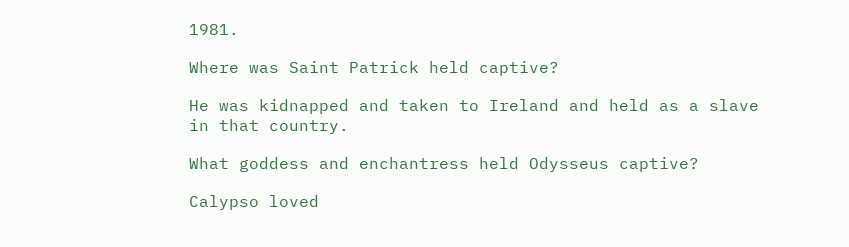1981.

Where was Saint Patrick held captive?

He was kidnapped and taken to Ireland and held as a slave in that country.

What goddess and enchantress held Odysseus captive?

Calypso loved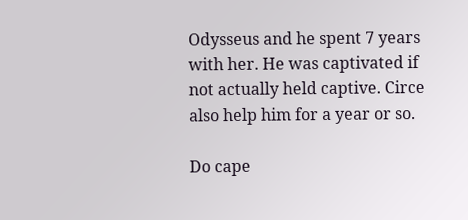Odysseus and he spent 7 years with her. He was captivated if not actually held captive. Circe also help him for a year or so.

Do cape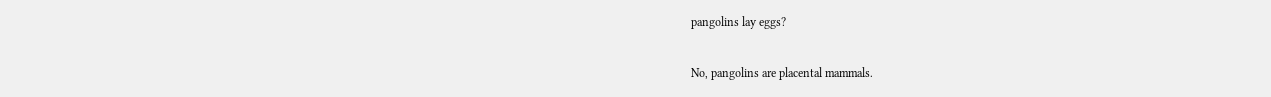pangolins lay eggs?

No, pangolins are placental mammals.